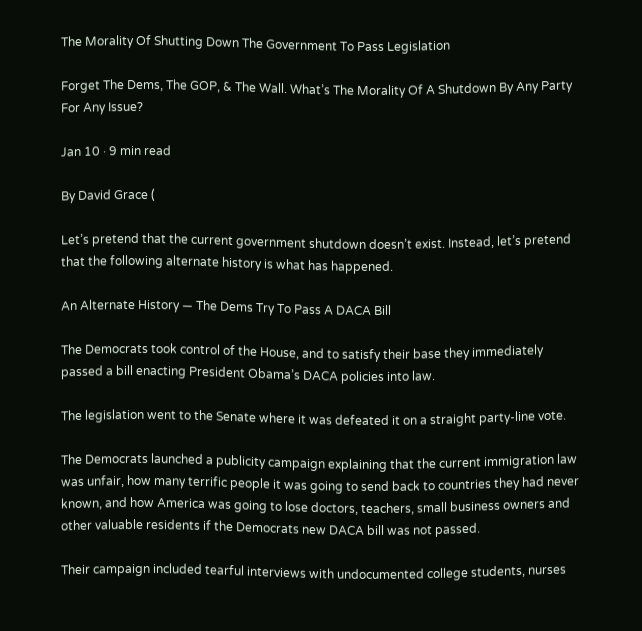The Morality Of Shutting Down The Government To Pass Legislation

Forget The Dems, The GOP, & The Wall. What’s The Morality Of A Shutdown By Any Party For Any Issue?

Jan 10 · 9 min read

By David Grace (

Let’s pretend that the current government shutdown doesn’t exist. Instead, let’s pretend that the following alternate history is what has happened.

An Alternate History — The Dems Try To Pass A DACA Bill

The Democrats took control of the House, and to satisfy their base they immediately passed a bill enacting President Obama’s DACA policies into law.

The legislation went to the Senate where it was defeated it on a straight party-line vote.

The Democrats launched a publicity campaign explaining that the current immigration law was unfair, how many terrific people it was going to send back to countries they had never known, and how America was going to lose doctors, teachers, small business owners and other valuable residents if the Democrats new DACA bill was not passed.

Their campaign included tearful interviews with undocumented college students, nurses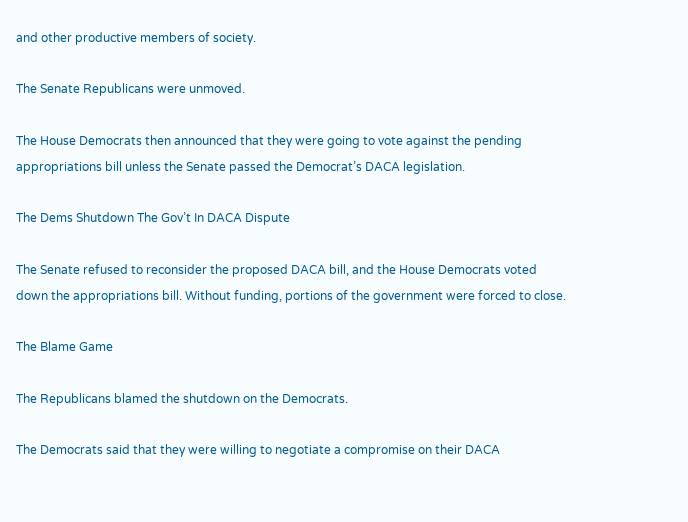and other productive members of society.

The Senate Republicans were unmoved.

The House Democrats then announced that they were going to vote against the pending appropriations bill unless the Senate passed the Democrat’s DACA legislation.

The Dems Shutdown The Gov’t In DACA Dispute

The Senate refused to reconsider the proposed DACA bill, and the House Democrats voted down the appropriations bill. Without funding, portions of the government were forced to close.

The Blame Game

The Republicans blamed the shutdown on the Democrats.

The Democrats said that they were willing to negotiate a compromise on their DACA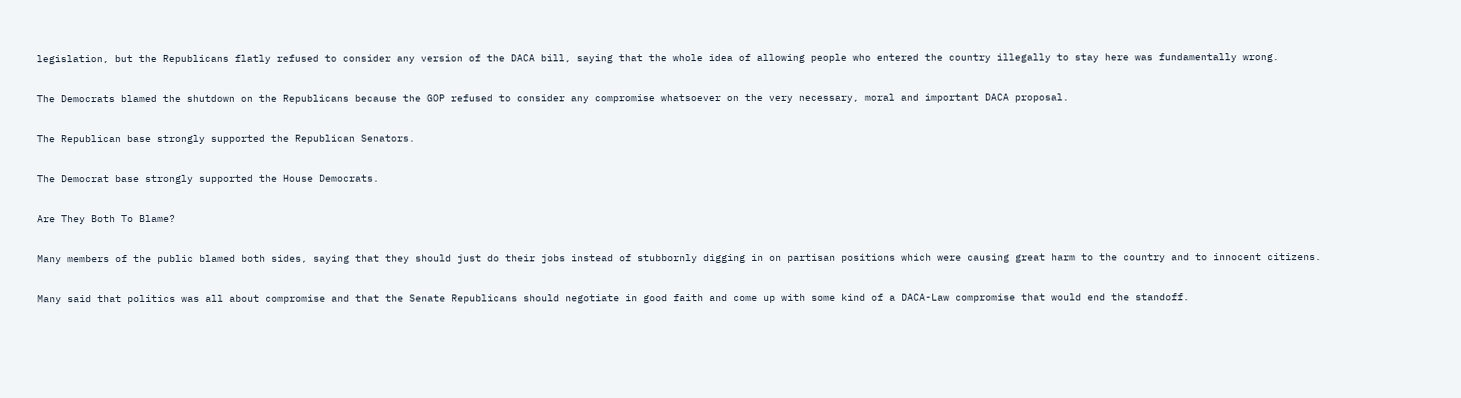legislation, but the Republicans flatly refused to consider any version of the DACA bill, saying that the whole idea of allowing people who entered the country illegally to stay here was fundamentally wrong.

The Democrats blamed the shutdown on the Republicans because the GOP refused to consider any compromise whatsoever on the very necessary, moral and important DACA proposal.

The Republican base strongly supported the Republican Senators.

The Democrat base strongly supported the House Democrats.

Are They Both To Blame?

Many members of the public blamed both sides, saying that they should just do their jobs instead of stubbornly digging in on partisan positions which were causing great harm to the country and to innocent citizens.

Many said that politics was all about compromise and that the Senate Republicans should negotiate in good faith and come up with some kind of a DACA-Law compromise that would end the standoff.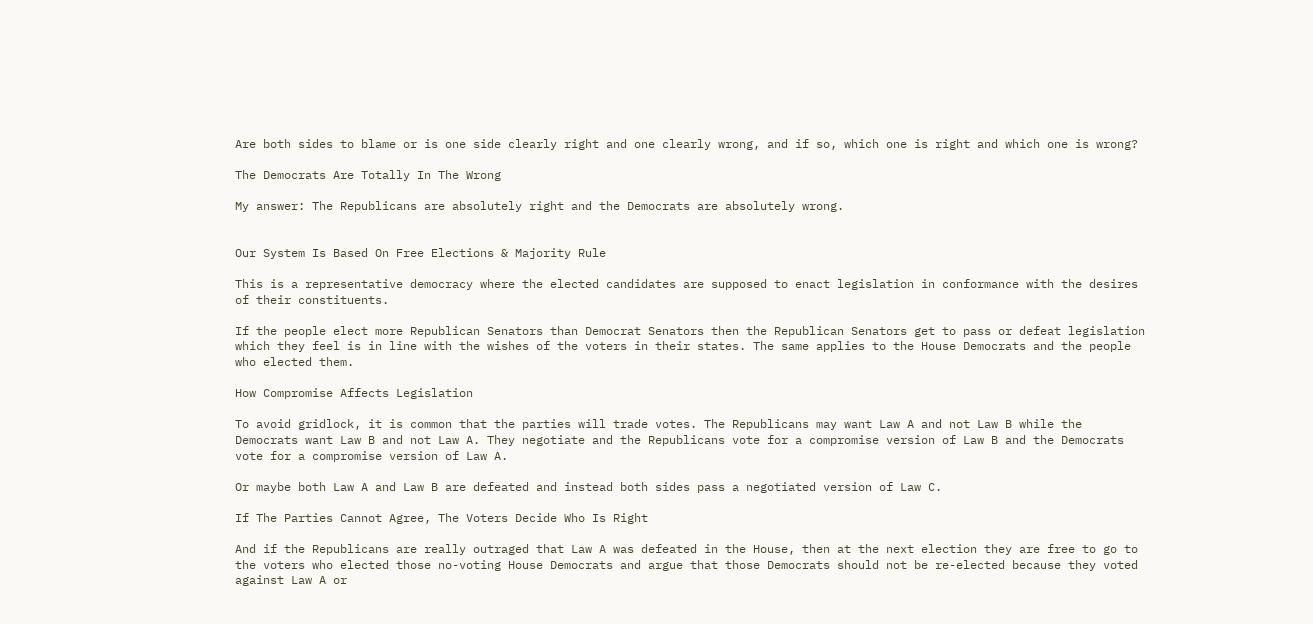Are both sides to blame or is one side clearly right and one clearly wrong, and if so, which one is right and which one is wrong?

The Democrats Are Totally In The Wrong

My answer: The Republicans are absolutely right and the Democrats are absolutely wrong.


Our System Is Based On Free Elections & Majority Rule

This is a representative democracy where the elected candidates are supposed to enact legislation in conformance with the desires of their constituents.

If the people elect more Republican Senators than Democrat Senators then the Republican Senators get to pass or defeat legislation which they feel is in line with the wishes of the voters in their states. The same applies to the House Democrats and the people who elected them.

How Compromise Affects Legislation

To avoid gridlock, it is common that the parties will trade votes. The Republicans may want Law A and not Law B while the Democrats want Law B and not Law A. They negotiate and the Republicans vote for a compromise version of Law B and the Democrats vote for a compromise version of Law A.

Or maybe both Law A and Law B are defeated and instead both sides pass a negotiated version of Law C.

If The Parties Cannot Agree, The Voters Decide Who Is Right

And if the Republicans are really outraged that Law A was defeated in the House, then at the next election they are free to go to the voters who elected those no-voting House Democrats and argue that those Democrats should not be re-elected because they voted against Law A or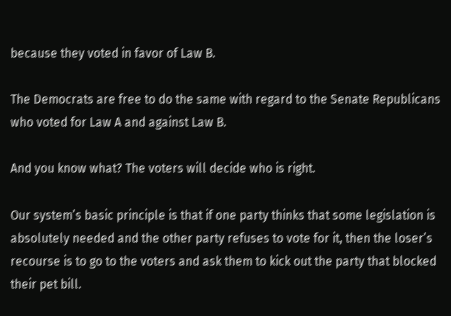because they voted in favor of Law B.

The Democrats are free to do the same with regard to the Senate Republicans who voted for Law A and against Law B.

And you know what? The voters will decide who is right.

Our system’s basic principle is that if one party thinks that some legislation is absolutely needed and the other party refuses to vote for it, then the loser’s recourse is to go to the voters and ask them to kick out the party that blocked their pet bill.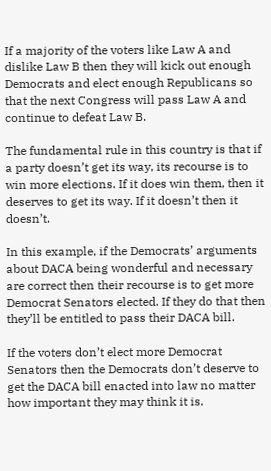If a majority of the voters like Law A and dislike Law B then they will kick out enough Democrats and elect enough Republicans so that the next Congress will pass Law A and continue to defeat Law B.

The fundamental rule in this country is that if a party doesn’t get its way, its recourse is to win more elections. If it does win them, then it deserves to get its way. If it doesn’t then it doesn’t.

In this example, if the Democrats’ arguments about DACA being wonderful and necessary are correct then their recourse is to get more Democrat Senators elected. If they do that then they’ll be entitled to pass their DACA bill.

If the voters don’t elect more Democrat Senators then the Democrats don’t deserve to get the DACA bill enacted into law no matter how important they may think it is.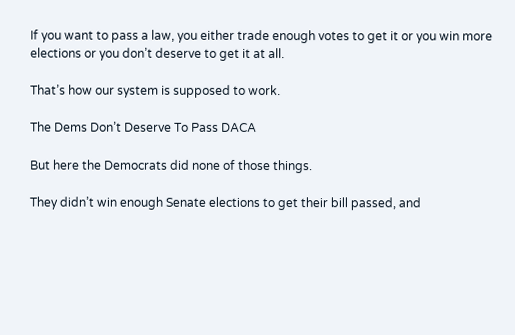If you want to pass a law, you either trade enough votes to get it or you win more elections or you don’t deserve to get it at all.

That’s how our system is supposed to work.

The Dems Don’t Deserve To Pass DACA

But here the Democrats did none of those things.

They didn’t win enough Senate elections to get their bill passed, and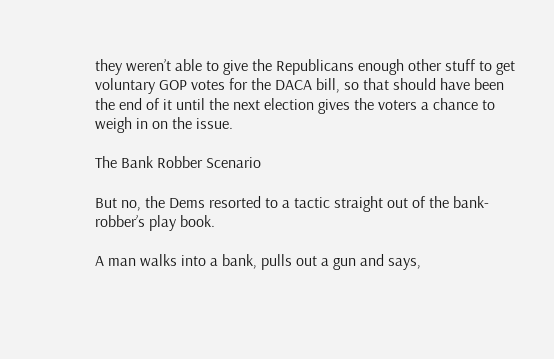they weren’t able to give the Republicans enough other stuff to get voluntary GOP votes for the DACA bill, so that should have been the end of it until the next election gives the voters a chance to weigh in on the issue.

The Bank Robber Scenario

But no, the Dems resorted to a tactic straight out of the bank-robber’s play book.

A man walks into a bank, pulls out a gun and says,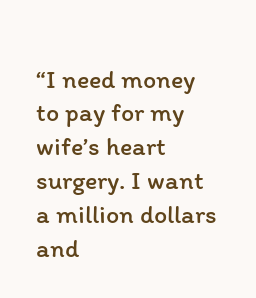“I need money to pay for my wife’s heart surgery. I want a million dollars and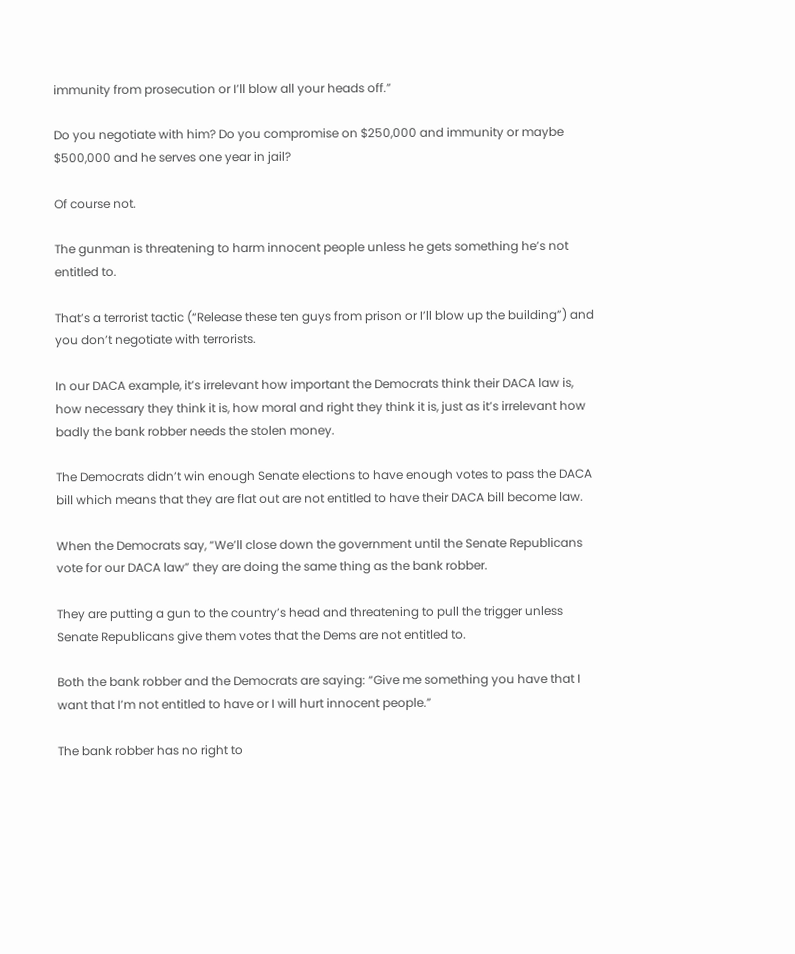immunity from prosecution or I’ll blow all your heads off.”

Do you negotiate with him? Do you compromise on $250,000 and immunity or maybe $500,000 and he serves one year in jail?

Of course not.

The gunman is threatening to harm innocent people unless he gets something he’s not entitled to.

That’s a terrorist tactic (“Release these ten guys from prison or I’ll blow up the building”) and you don’t negotiate with terrorists.

In our DACA example, it’s irrelevant how important the Democrats think their DACA law is, how necessary they think it is, how moral and right they think it is, just as it’s irrelevant how badly the bank robber needs the stolen money.

The Democrats didn’t win enough Senate elections to have enough votes to pass the DACA bill which means that they are flat out are not entitled to have their DACA bill become law.

When the Democrats say, “We’ll close down the government until the Senate Republicans vote for our DACA law” they are doing the same thing as the bank robber.

They are putting a gun to the country’s head and threatening to pull the trigger unless Senate Republicans give them votes that the Dems are not entitled to.

Both the bank robber and the Democrats are saying: “Give me something you have that I want that I’m not entitled to have or I will hurt innocent people.”

The bank robber has no right to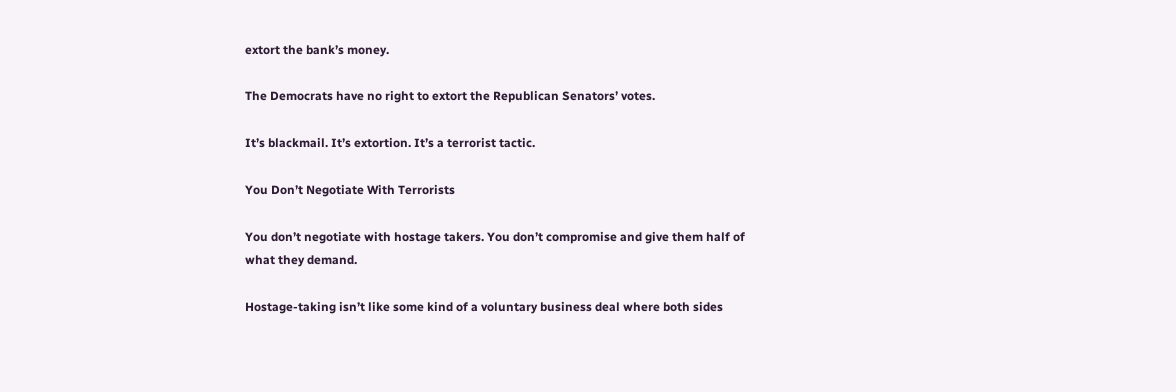extort the bank’s money.

The Democrats have no right to extort the Republican Senators’ votes.

It’s blackmail. It’s extortion. It’s a terrorist tactic.

You Don’t Negotiate With Terrorists

You don’t negotiate with hostage takers. You don’t compromise and give them half of what they demand.

Hostage-taking isn’t like some kind of a voluntary business deal where both sides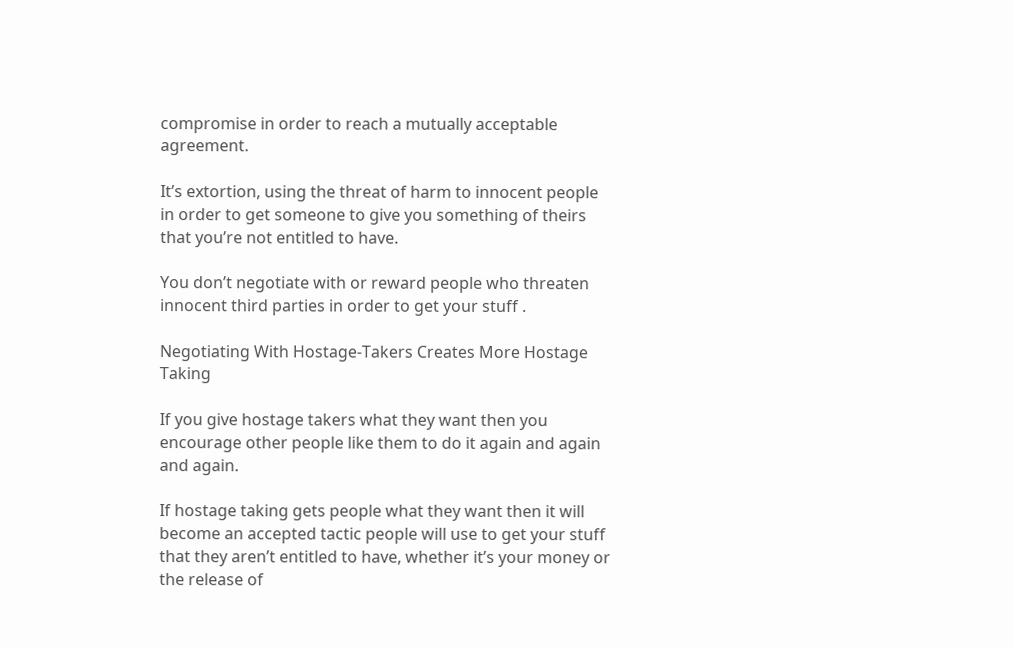compromise in order to reach a mutually acceptable agreement.

It’s extortion, using the threat of harm to innocent people in order to get someone to give you something of theirs that you’re not entitled to have.

You don’t negotiate with or reward people who threaten innocent third parties in order to get your stuff .

Negotiating With Hostage-Takers Creates More Hostage Taking

If you give hostage takers what they want then you encourage other people like them to do it again and again and again.

If hostage taking gets people what they want then it will become an accepted tactic people will use to get your stuff that they aren’t entitled to have, whether it’s your money or the release of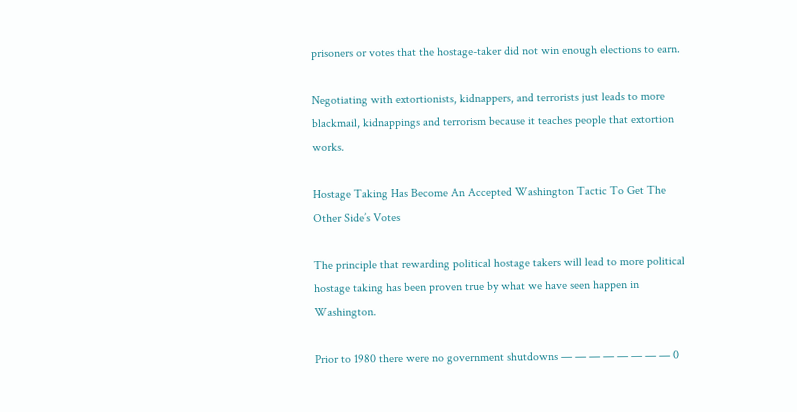prisoners or votes that the hostage-taker did not win enough elections to earn.

Negotiating with extortionists, kidnappers, and terrorists just leads to more blackmail, kidnappings and terrorism because it teaches people that extortion works.

Hostage Taking Has Become An Accepted Washington Tactic To Get The Other Side’s Votes

The principle that rewarding political hostage takers will lead to more political hostage taking has been proven true by what we have seen happen in Washington.

Prior to 1980 there were no government shutdowns — — — — — — — — 0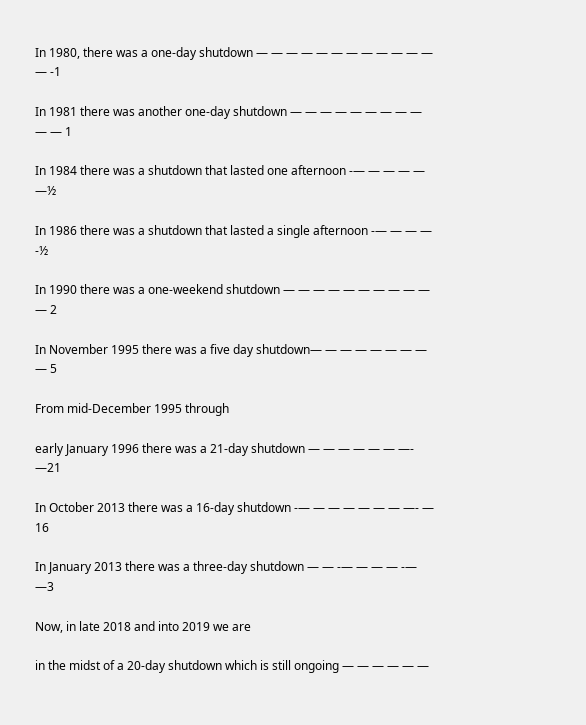In 1980, there was a one-day shutdown — — — — — — — — — — — — — -1

In 1981 there was another one-day shutdown — — — — — — — — — — — 1

In 1984 there was a shutdown that lasted one afternoon -— — — — — —½

In 1986 there was a shutdown that lasted a single afternoon -— — — — -½

In 1990 there was a one-weekend shutdown — — — — — — — — — — — 2

In November 1995 there was a five day shutdown— — — — — — — — — 5

From mid-December 1995 through

early January 1996 there was a 21-day shutdown — — — — — — —- —21

In October 2013 there was a 16-day shutdown -— — — — — — — —- — 16

In January 2013 there was a three-day shutdown — — -— — — — -— —3

Now, in late 2018 and into 2019 we are

in the midst of a 20-day shutdown which is still ongoing — — — — — —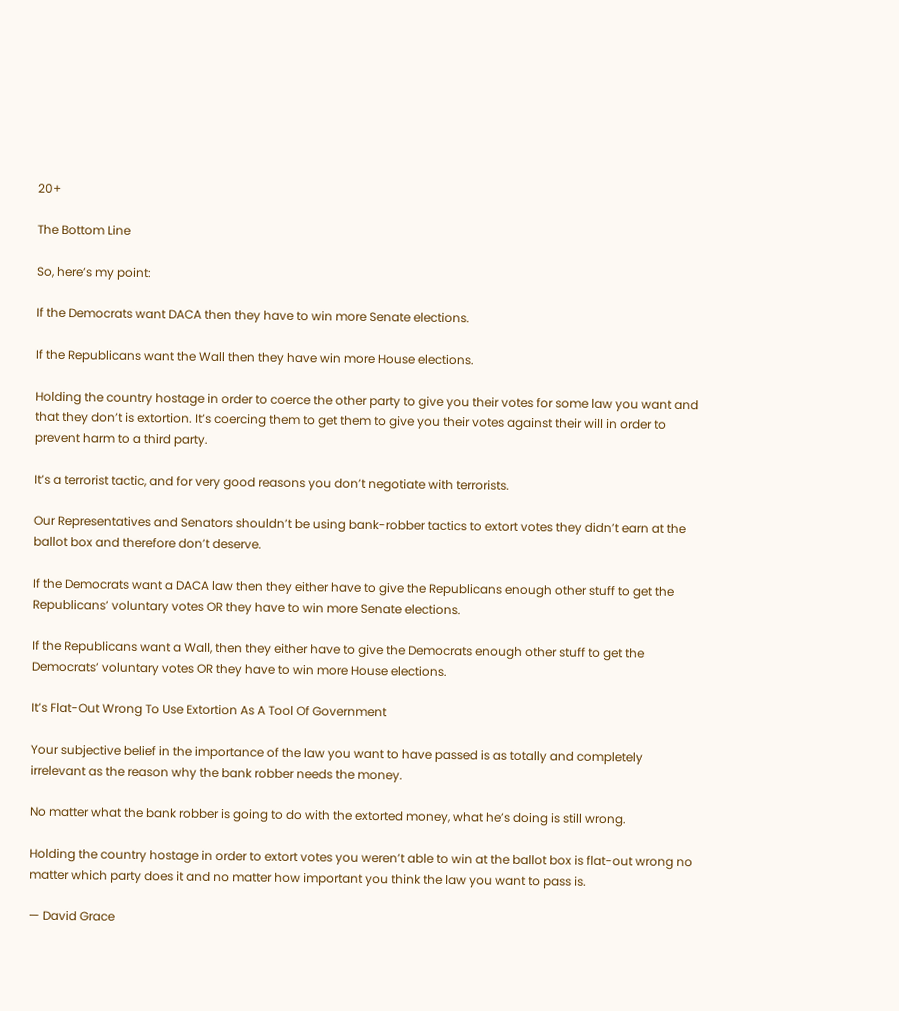20+

The Bottom Line

So, here’s my point:

If the Democrats want DACA then they have to win more Senate elections.

If the Republicans want the Wall then they have win more House elections.

Holding the country hostage in order to coerce the other party to give you their votes for some law you want and that they don’t is extortion. It’s coercing them to get them to give you their votes against their will in order to prevent harm to a third party.

It’s a terrorist tactic, and for very good reasons you don’t negotiate with terrorists.

Our Representatives and Senators shouldn’t be using bank-robber tactics to extort votes they didn’t earn at the ballot box and therefore don’t deserve.

If the Democrats want a DACA law then they either have to give the Republicans enough other stuff to get the Republicans’ voluntary votes OR they have to win more Senate elections.

If the Republicans want a Wall, then they either have to give the Democrats enough other stuff to get the Democrats’ voluntary votes OR they have to win more House elections.

It’s Flat-Out Wrong To Use Extortion As A Tool Of Government

Your subjective belief in the importance of the law you want to have passed is as totally and completely irrelevant as the reason why the bank robber needs the money.

No matter what the bank robber is going to do with the extorted money, what he’s doing is still wrong.

Holding the country hostage in order to extort votes you weren’t able to win at the ballot box is flat-out wrong no matter which party does it and no matter how important you think the law you want to pass is.

— David Grace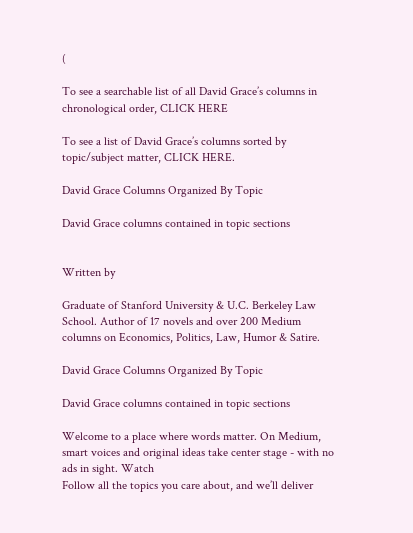(

To see a searchable list of all David Grace’s columns in chronological order, CLICK HERE

To see a list of David Grace’s columns sorted by topic/subject matter, CLICK HERE.

David Grace Columns Organized By Topic

David Grace columns contained in topic sections


Written by

Graduate of Stanford University & U.C. Berkeley Law School. Author of 17 novels and over 200 Medium columns on Economics, Politics, Law, Humor & Satire.

David Grace Columns Organized By Topic

David Grace columns contained in topic sections

Welcome to a place where words matter. On Medium, smart voices and original ideas take center stage - with no ads in sight. Watch
Follow all the topics you care about, and we’ll deliver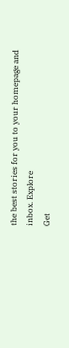the best stories for you to your homepage and inbox. Explore
Get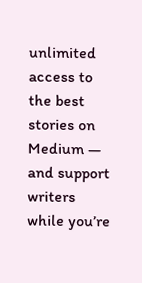unlimited access to the best stories on Medium — and support writers while you’re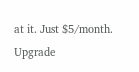at it. Just $5/month. Upgrade